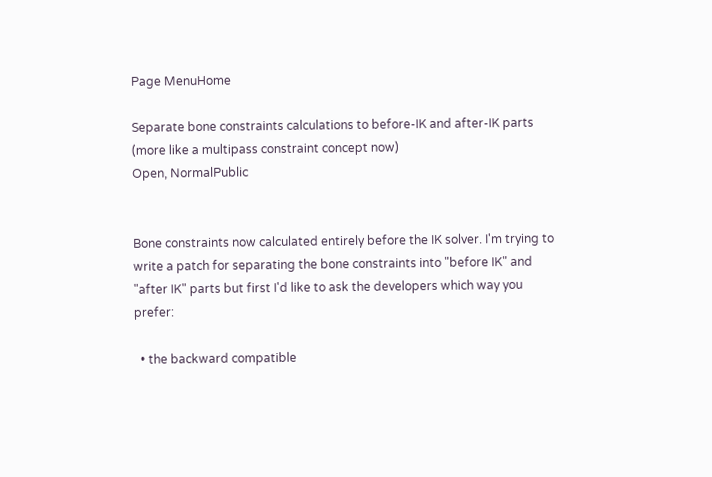Page MenuHome

Separate bone constraints calculations to before-IK and after-IK parts (more like a multipass constraint concept now)
Open, NormalPublic


Bone constraints now calculated entirely before the IK solver. I'm trying to write a patch for separating the bone constraints into "before IK" and "after IK" parts but first I'd like to ask the developers which way you prefer:

  • the backward compatible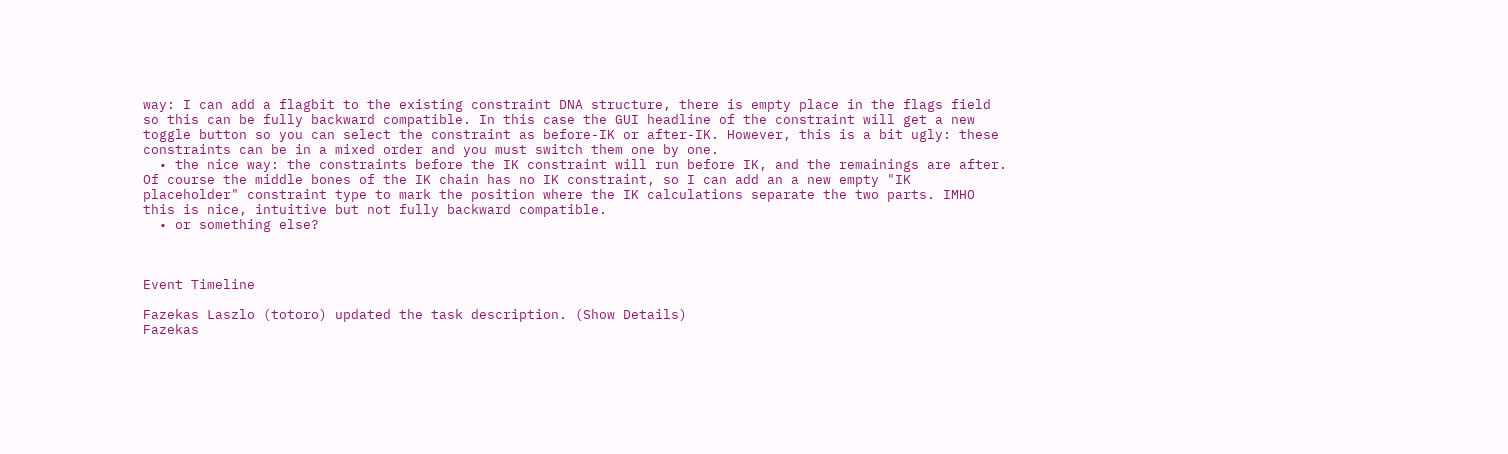way: I can add a flagbit to the existing constraint DNA structure, there is empty place in the flags field so this can be fully backward compatible. In this case the GUI headline of the constraint will get a new toggle button so you can select the constraint as before-IK or after-IK. However, this is a bit ugly: these constraints can be in a mixed order and you must switch them one by one.
  • the nice way: the constraints before the IK constraint will run before IK, and the remainings are after. Of course the middle bones of the IK chain has no IK constraint, so I can add an a new empty "IK placeholder" constraint type to mark the position where the IK calculations separate the two parts. IMHO this is nice, intuitive but not fully backward compatible.
  • or something else?



Event Timeline

Fazekas Laszlo (totoro) updated the task description. (Show Details)
Fazekas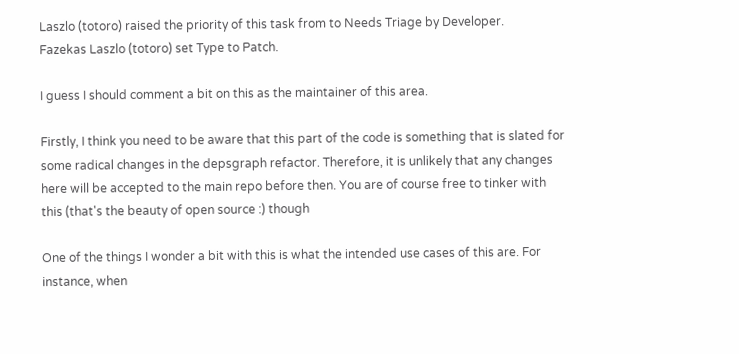Laszlo (totoro) raised the priority of this task from to Needs Triage by Developer.
Fazekas Laszlo (totoro) set Type to Patch.

I guess I should comment a bit on this as the maintainer of this area.

Firstly, I think you need to be aware that this part of the code is something that is slated for some radical changes in the depsgraph refactor. Therefore, it is unlikely that any changes here will be accepted to the main repo before then. You are of course free to tinker with this (that's the beauty of open source :) though

One of the things I wonder a bit with this is what the intended use cases of this are. For instance, when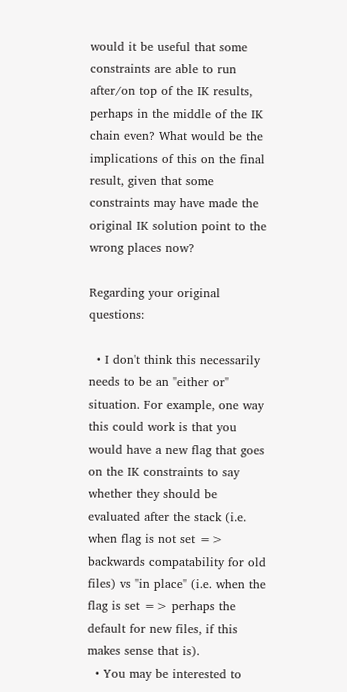would it be useful that some constraints are able to run after/on top of the IK results, perhaps in the middle of the IK chain even? What would be the implications of this on the final result, given that some constraints may have made the original IK solution point to the wrong places now?

Regarding your original questions:

  • I don't think this necessarily needs to be an "either or" situation. For example, one way this could work is that you would have a new flag that goes on the IK constraints to say whether they should be evaluated after the stack (i.e. when flag is not set => backwards compatability for old files) vs "in place" (i.e. when the flag is set => perhaps the default for new files, if this makes sense that is).
  • You may be interested to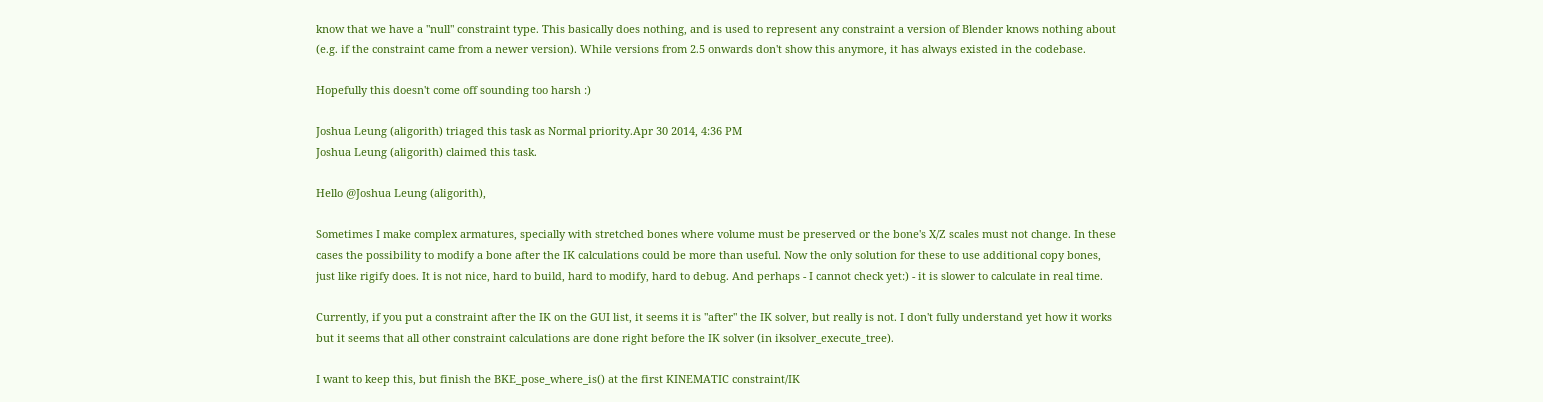know that we have a "null" constraint type. This basically does nothing, and is used to represent any constraint a version of Blender knows nothing about (e.g. if the constraint came from a newer version). While versions from 2.5 onwards don't show this anymore, it has always existed in the codebase.

Hopefully this doesn't come off sounding too harsh :)

Joshua Leung (aligorith) triaged this task as Normal priority.Apr 30 2014, 4:36 PM
Joshua Leung (aligorith) claimed this task.

Hello @Joshua Leung (aligorith),

Sometimes I make complex armatures, specially with stretched bones where volume must be preserved or the bone's X/Z scales must not change. In these cases the possibility to modify a bone after the IK calculations could be more than useful. Now the only solution for these to use additional copy bones, just like rigify does. It is not nice, hard to build, hard to modify, hard to debug. And perhaps - I cannot check yet:) - it is slower to calculate in real time.

Currently, if you put a constraint after the IK on the GUI list, it seems it is "after" the IK solver, but really is not. I don't fully understand yet how it works but it seems that all other constraint calculations are done right before the IK solver (in iksolver_execute_tree).

I want to keep this, but finish the BKE_pose_where_is() at the first KINEMATIC constraint/IK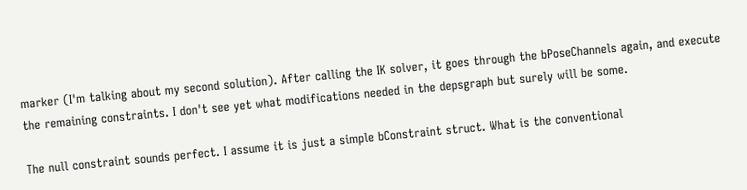marker (I'm talking about my second solution). After calling the IK solver, it goes through the bPoseChannels again, and execute the remaining constraints. I don't see yet what modifications needed in the depsgraph but surely will be some.

The null constraint sounds perfect. I assume it is just a simple bConstraint struct. What is the conventional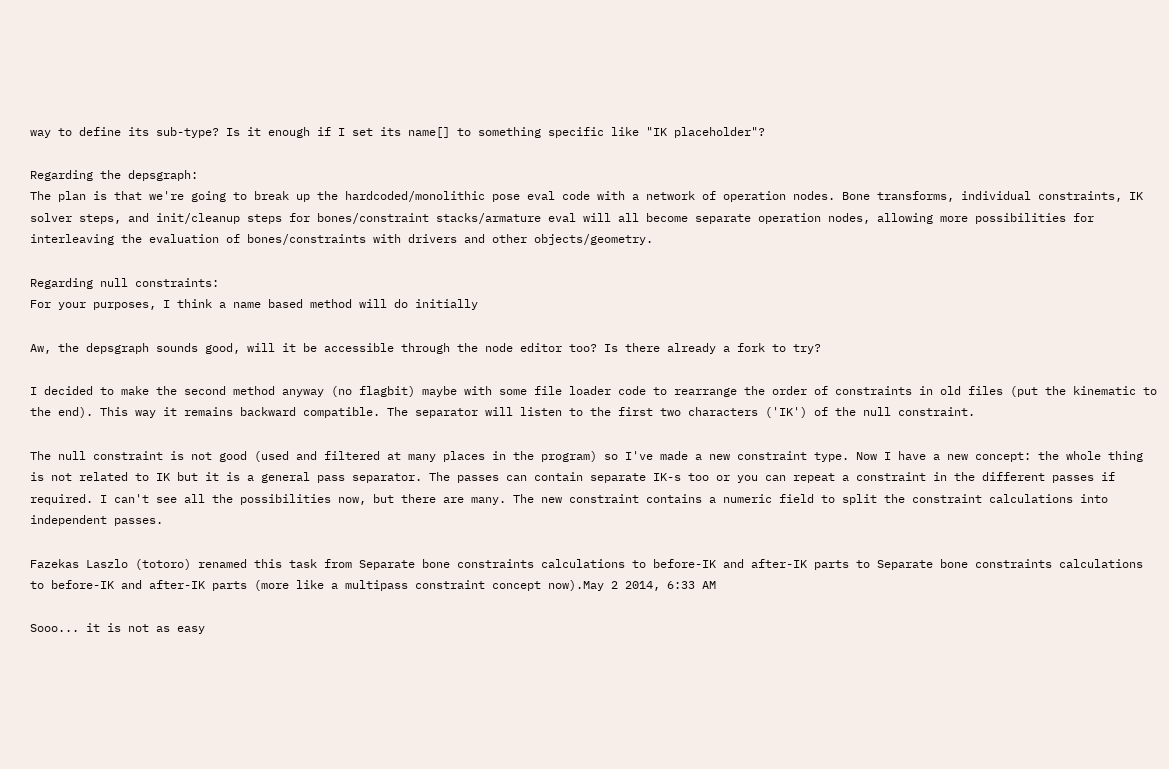way to define its sub-type? Is it enough if I set its name[] to something specific like "IK placeholder"?

Regarding the depsgraph:
The plan is that we're going to break up the hardcoded/monolithic pose eval code with a network of operation nodes. Bone transforms, individual constraints, IK solver steps, and init/cleanup steps for bones/constraint stacks/armature eval will all become separate operation nodes, allowing more possibilities for interleaving the evaluation of bones/constraints with drivers and other objects/geometry.

Regarding null constraints:
For your purposes, I think a name based method will do initially

Aw, the depsgraph sounds good, will it be accessible through the node editor too? Is there already a fork to try?

I decided to make the second method anyway (no flagbit) maybe with some file loader code to rearrange the order of constraints in old files (put the kinematic to the end). This way it remains backward compatible. The separator will listen to the first two characters ('IK') of the null constraint.

The null constraint is not good (used and filtered at many places in the program) so I've made a new constraint type. Now I have a new concept: the whole thing is not related to IK but it is a general pass separator. The passes can contain separate IK-s too or you can repeat a constraint in the different passes if required. I can't see all the possibilities now, but there are many. The new constraint contains a numeric field to split the constraint calculations into independent passes.

Fazekas Laszlo (totoro) renamed this task from Separate bone constraints calculations to before-IK and after-IK parts to Separate bone constraints calculations to before-IK and after-IK parts (more like a multipass constraint concept now).May 2 2014, 6:33 AM

Sooo... it is not as easy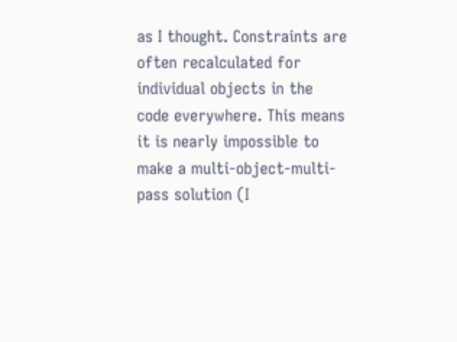as I thought. Constraints are often recalculated for individual objects in the code everywhere. This means it is nearly impossible to make a multi-object-multi-pass solution (I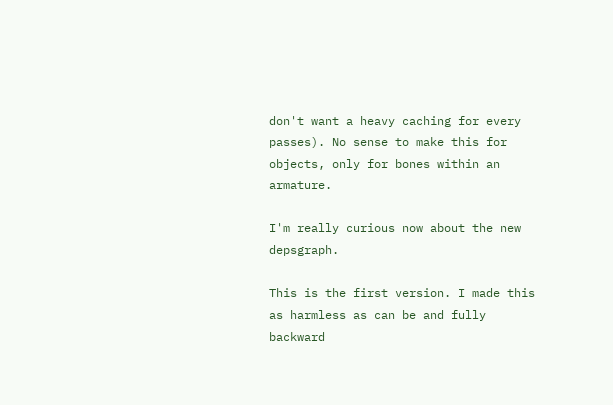don't want a heavy caching for every passes). No sense to make this for objects, only for bones within an armature.

I'm really curious now about the new depsgraph.

This is the first version. I made this as harmless as can be and fully backward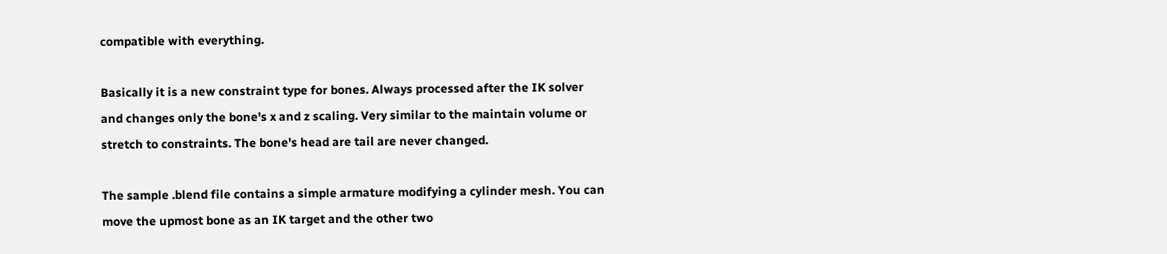compatible with everything.

Basically it is a new constraint type for bones. Always processed after the IK solver and changes only the bone's x and z scaling. Very similar to the maintain volume or stretch to constraints. The bone's head are tail are never changed.

The sample .blend file contains a simple armature modifying a cylinder mesh. You can move the upmost bone as an IK target and the other two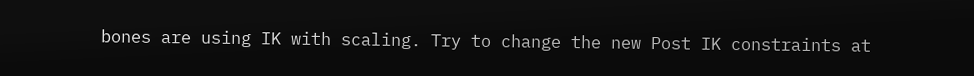bones are using IK with scaling. Try to change the new Post IK constraints at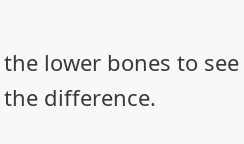the lower bones to see the difference.